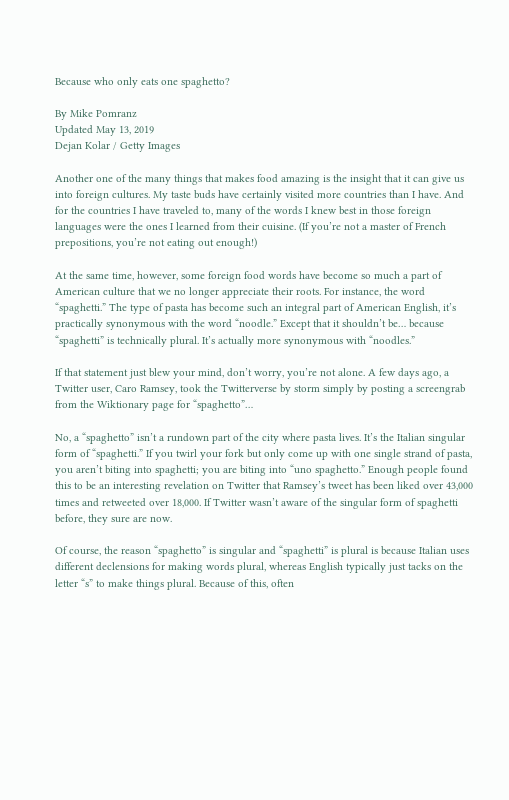Because who only eats one spaghetto?

By Mike Pomranz
Updated May 13, 2019
Dejan Kolar / Getty Images

Another one of the many things that makes food amazing is the insight that it can give us into foreign cultures. My taste buds have certainly visited more countries than I have. And for the countries I have traveled to, many of the words I knew best in those foreign languages were the ones I learned from their cuisine. (If you’re not a master of French prepositions, you’re not eating out enough!)

At the same time, however, some foreign food words have become so much a part of American culture that we no longer appreciate their roots. For instance, the word “spaghetti.” The type of pasta has become such an integral part of American English, it’s practically synonymous with the word “noodle.” Except that it shouldn’t be… because “spaghetti” is technically plural. It’s actually more synonymous with “noodles.”

If that statement just blew your mind, don’t worry, you’re not alone. A few days ago, a Twitter user, Caro Ramsey, took the Twitterverse by storm simply by posting a screengrab from the Wiktionary page for “spaghetto”…

No, a “spaghetto” isn’t a rundown part of the city where pasta lives. It’s the Italian singular form of “spaghetti.” If you twirl your fork but only come up with one single strand of pasta, you aren’t biting into spaghetti; you are biting into “uno spaghetto.” Enough people found this to be an interesting revelation on Twitter that Ramsey’s tweet has been liked over 43,000 times and retweeted over 18,000. If Twitter wasn’t aware of the singular form of spaghetti before, they sure are now.

Of course, the reason “spaghetto” is singular and “spaghetti” is plural is because Italian uses different declensions for making words plural, whereas English typically just tacks on the letter “s” to make things plural. Because of this, often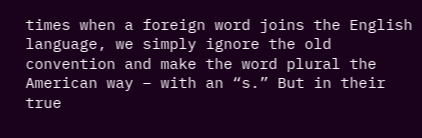times when a foreign word joins the English language, we simply ignore the old convention and make the word plural the American way – with an “s.” But in their true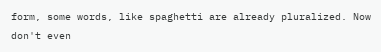form, some words, like spaghetti are already pluralized. Now don't even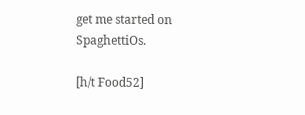get me started on SpaghettiOs.

[h/t Food52]